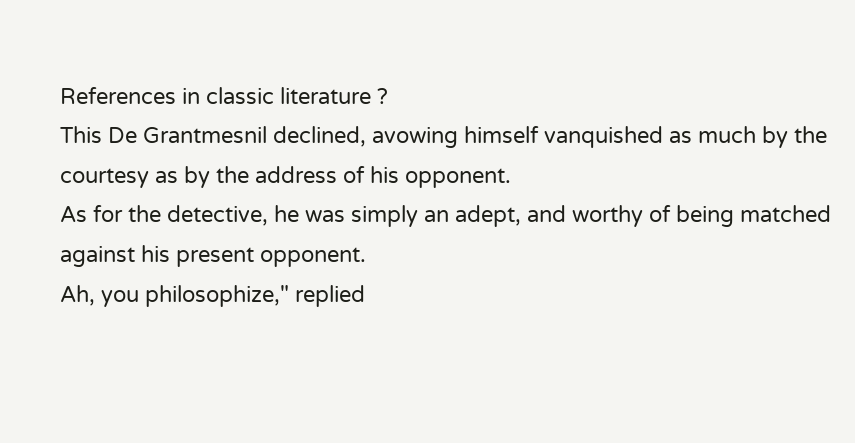References in classic literature ?
This De Grantmesnil declined, avowing himself vanquished as much by the courtesy as by the address of his opponent.
As for the detective, he was simply an adept, and worthy of being matched against his present opponent.
Ah, you philosophize," replied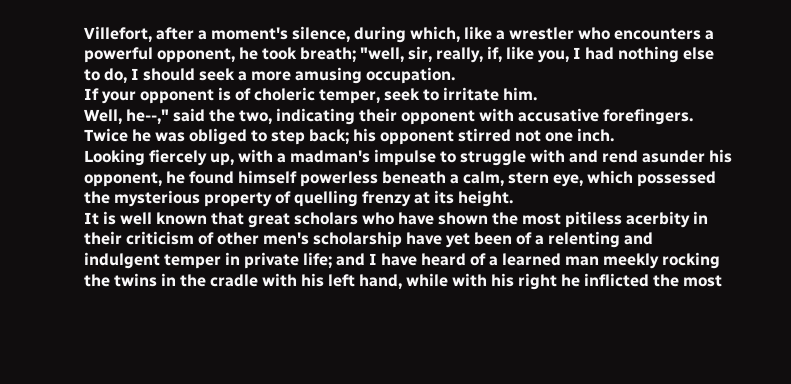Villefort, after a moment's silence, during which, like a wrestler who encounters a powerful opponent, he took breath; "well, sir, really, if, like you, I had nothing else to do, I should seek a more amusing occupation.
If your opponent is of choleric temper, seek to irritate him.
Well, he--," said the two, indicating their opponent with accusative forefingers.
Twice he was obliged to step back; his opponent stirred not one inch.
Looking fiercely up, with a madman's impulse to struggle with and rend asunder his opponent, he found himself powerless beneath a calm, stern eye, which possessed the mysterious property of quelling frenzy at its height.
It is well known that great scholars who have shown the most pitiless acerbity in their criticism of other men's scholarship have yet been of a relenting and indulgent temper in private life; and I have heard of a learned man meekly rocking the twins in the cradle with his left hand, while with his right he inflicted the most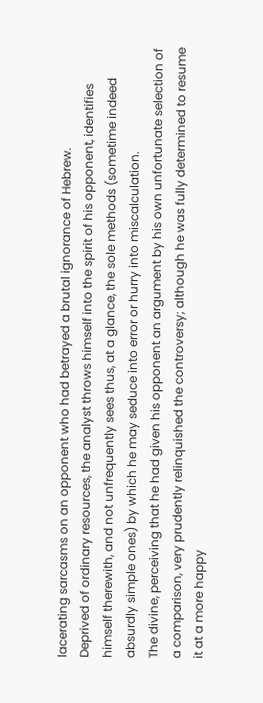lacerating sarcasms on an opponent who had betrayed a brutal ignorance of Hebrew.
Deprived of ordinary resources, the analyst throws himself into the spirit of his opponent, identifies himself therewith, and not unfrequently sees thus, at a glance, the sole methods (sometime indeed absurdly simple ones) by which he may seduce into error or hurry into miscalculation.
The divine, perceiving that he had given his opponent an argument by his own unfortunate selection of a comparison, very prudently relinquished the controversy; although he was fully determined to resume it at a more happy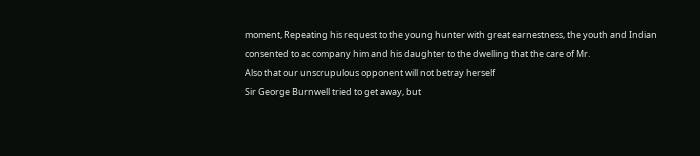moment, Repeating his request to the young hunter with great earnestness, the youth and Indian consented to ac company him and his daughter to the dwelling that the care of Mr.
Also that our unscrupulous opponent will not betray herself
Sir George Burnwell tried to get away, but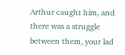Arthur caught him, and there was a struggle between them, your lad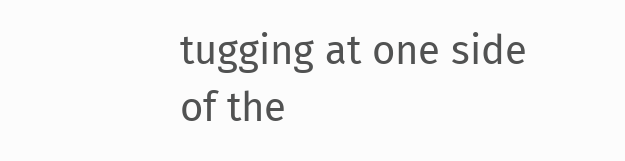tugging at one side of the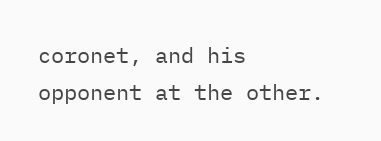coronet, and his opponent at the other.